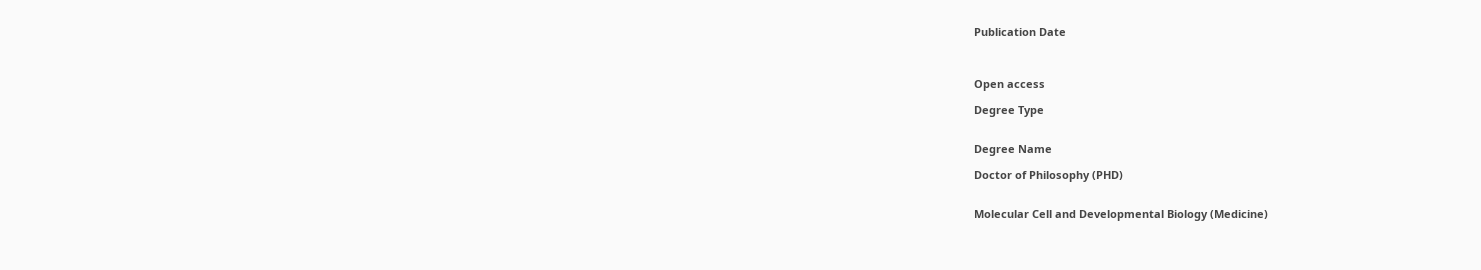Publication Date



Open access

Degree Type


Degree Name

Doctor of Philosophy (PHD)


Molecular Cell and Developmental Biology (Medicine)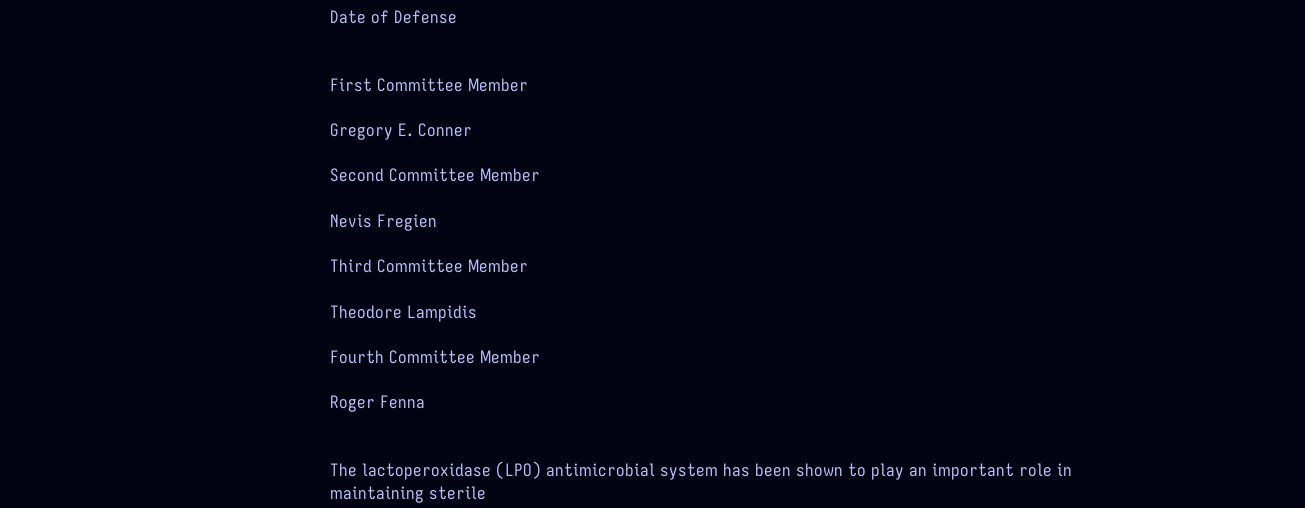Date of Defense


First Committee Member

Gregory E. Conner

Second Committee Member

Nevis Fregien

Third Committee Member

Theodore Lampidis

Fourth Committee Member

Roger Fenna


The lactoperoxidase (LPO) antimicrobial system has been shown to play an important role in maintaining sterile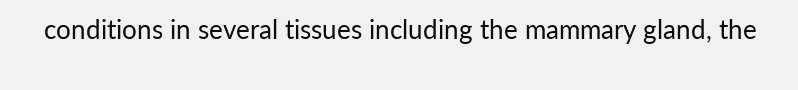conditions in several tissues including the mammary gland, the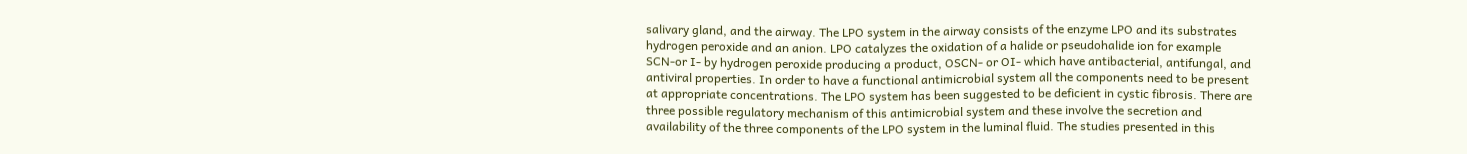salivary gland, and the airway. The LPO system in the airway consists of the enzyme LPO and its substrates hydrogen peroxide and an anion. LPO catalyzes the oxidation of a halide or pseudohalide ion for example SCN-or I- by hydrogen peroxide producing a product, OSCN- or OI- which have antibacterial, antifungal, and antiviral properties. In order to have a functional antimicrobial system all the components need to be present at appropriate concentrations. The LPO system has been suggested to be deficient in cystic fibrosis. There are three possible regulatory mechanism of this antimicrobial system and these involve the secretion and availability of the three components of the LPO system in the luminal fluid. The studies presented in this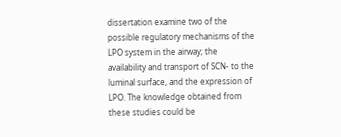dissertation examine two of the possible regulatory mechanisms of the LPO system in the airway; the availability and transport of SCN- to the luminal surface, and the expression of LPO. The knowledge obtained from these studies could be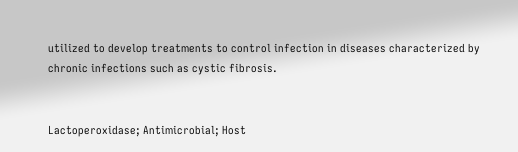utilized to develop treatments to control infection in diseases characterized by chronic infections such as cystic fibrosis.


Lactoperoxidase; Antimicrobial; Host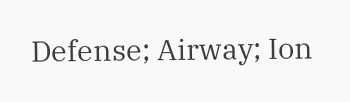Defense; Airway; Ion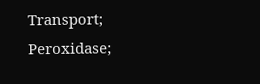Transport; Peroxidase;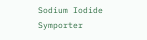Sodium Iodide Symporter